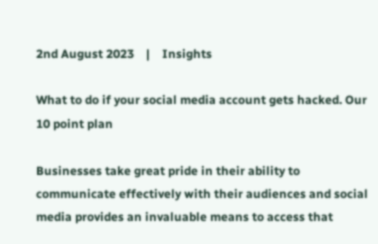2nd August 2023    |    Insights

What to do if your social media account gets hacked. Our 10 point plan

Businesses take great pride in their ability to communicate effectively with their audiences and social media provides an invaluable means to access that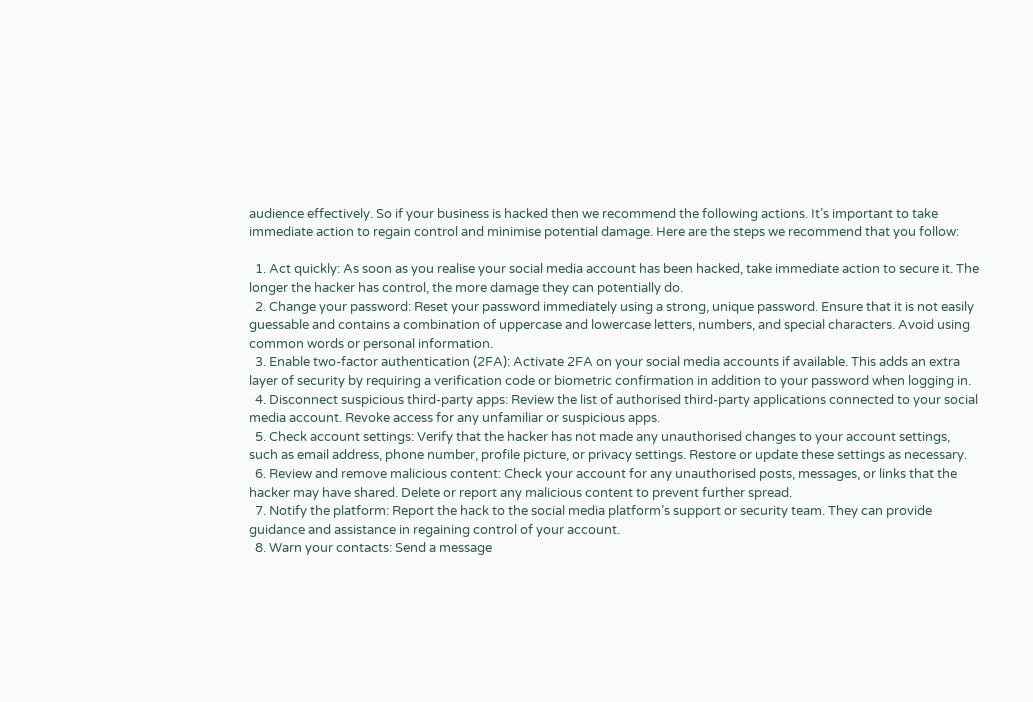audience effectively. So if your business is hacked then we recommend the following actions. It’s important to take immediate action to regain control and minimise potential damage. Here are the steps we recommend that you follow:

  1. Act quickly: As soon as you realise your social media account has been hacked, take immediate action to secure it. The longer the hacker has control, the more damage they can potentially do.
  2. Change your password: Reset your password immediately using a strong, unique password. Ensure that it is not easily guessable and contains a combination of uppercase and lowercase letters, numbers, and special characters. Avoid using common words or personal information.
  3. Enable two-factor authentication (2FA): Activate 2FA on your social media accounts if available. This adds an extra layer of security by requiring a verification code or biometric confirmation in addition to your password when logging in.
  4. Disconnect suspicious third-party apps: Review the list of authorised third-party applications connected to your social media account. Revoke access for any unfamiliar or suspicious apps.
  5. Check account settings: Verify that the hacker has not made any unauthorised changes to your account settings, such as email address, phone number, profile picture, or privacy settings. Restore or update these settings as necessary.
  6. Review and remove malicious content: Check your account for any unauthorised posts, messages, or links that the hacker may have shared. Delete or report any malicious content to prevent further spread.
  7. Notify the platform: Report the hack to the social media platform’s support or security team. They can provide guidance and assistance in regaining control of your account.
  8. Warn your contacts: Send a message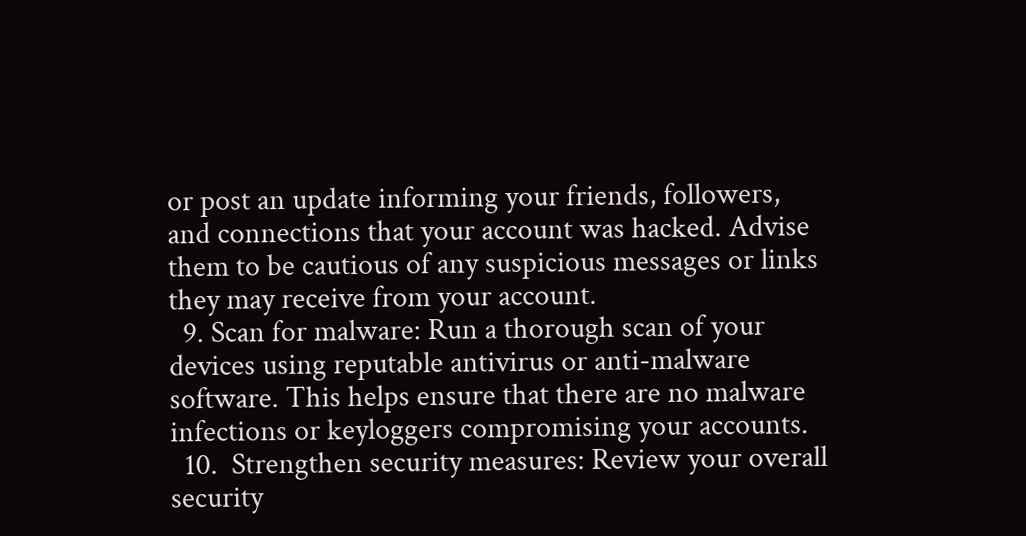or post an update informing your friends, followers, and connections that your account was hacked. Advise them to be cautious of any suspicious messages or links they may receive from your account.
  9. Scan for malware: Run a thorough scan of your devices using reputable antivirus or anti-malware software. This helps ensure that there are no malware infections or keyloggers compromising your accounts.
  10.  Strengthen security measures: Review your overall security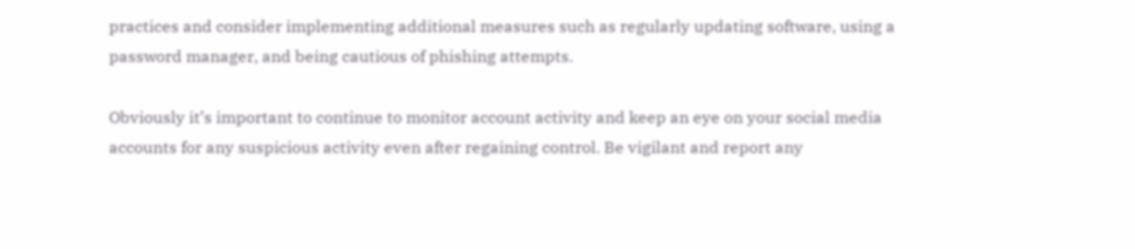practices and consider implementing additional measures such as regularly updating software, using a password manager, and being cautious of phishing attempts.

Obviously it’s important to continue to monitor account activity and keep an eye on your social media accounts for any suspicious activity even after regaining control. Be vigilant and report any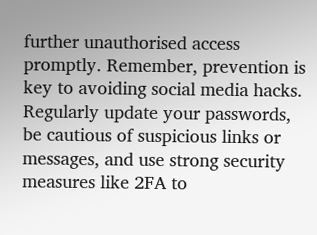further unauthorised access promptly. Remember, prevention is key to avoiding social media hacks. Regularly update your passwords, be cautious of suspicious links or messages, and use strong security measures like 2FA to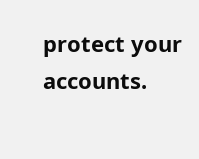protect your accounts.